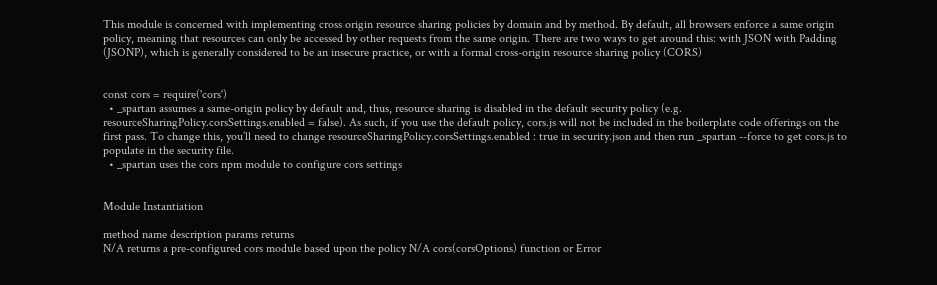This module is concerned with implementing cross origin resource sharing policies by domain and by method. By default, all browsers enforce a same origin policy, meaning that resources can only be accessed by other requests from the same origin. There are two ways to get around this: with JSON with Padding (JSONP), which is generally considered to be an insecure practice, or with a formal cross-origin resource sharing policy (CORS)


const cors = require('cors')
  • _spartan assumes a same-origin policy by default and, thus, resource sharing is disabled in the default security policy (e.g. resourceSharingPolicy.corsSettings.enabled = false). As such, if you use the default policy, cors.js will not be included in the boilerplate code offerings on the first pass. To change this, you’ll need to change resourceSharingPolicy.corsSettings.enabled : true in security.json and then run _spartan --force to get cors.js to populate in the security file.
  • _spartan uses the cors npm module to configure cors settings


Module Instantiation

method name description params returns
N/A returns a pre-configured cors module based upon the policy N/A cors(corsOptions) function or Error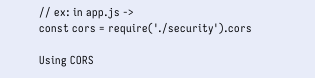// ex: in app.js ->
const cors = require('./security').cors

Using CORS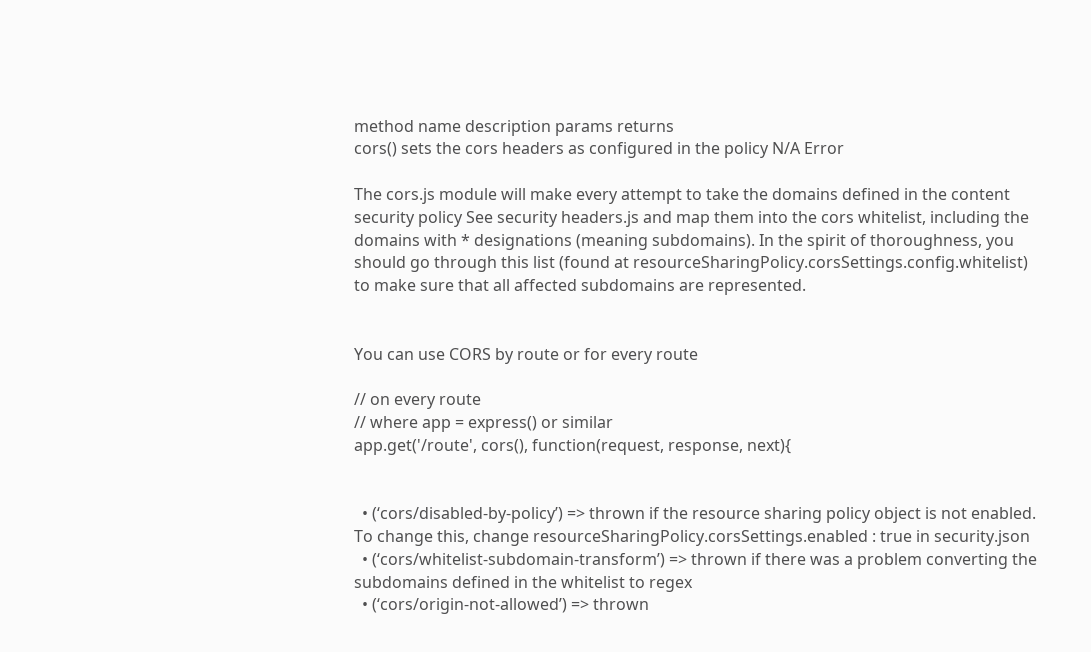method name description params returns
cors() sets the cors headers as configured in the policy N/A Error

The cors.js module will make every attempt to take the domains defined in the content security policy See security headers.js and map them into the cors whitelist, including the domains with * designations (meaning subdomains). In the spirit of thoroughness, you should go through this list (found at resourceSharingPolicy.corsSettings.config.whitelist) to make sure that all affected subdomains are represented.


You can use CORS by route or for every route

// on every route
// where app = express() or similar
app.get('/route', cors(), function(request, response, next){


  • (‘cors/disabled-by-policy’) => thrown if the resource sharing policy object is not enabled. To change this, change resourceSharingPolicy.corsSettings.enabled : true in security.json
  • (‘cors/whitelist-subdomain-transform’) => thrown if there was a problem converting the subdomains defined in the whitelist to regex
  • (‘cors/origin-not-allowed’) => thrown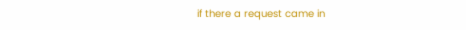if there a request came in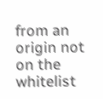from an origin not on the whitelist